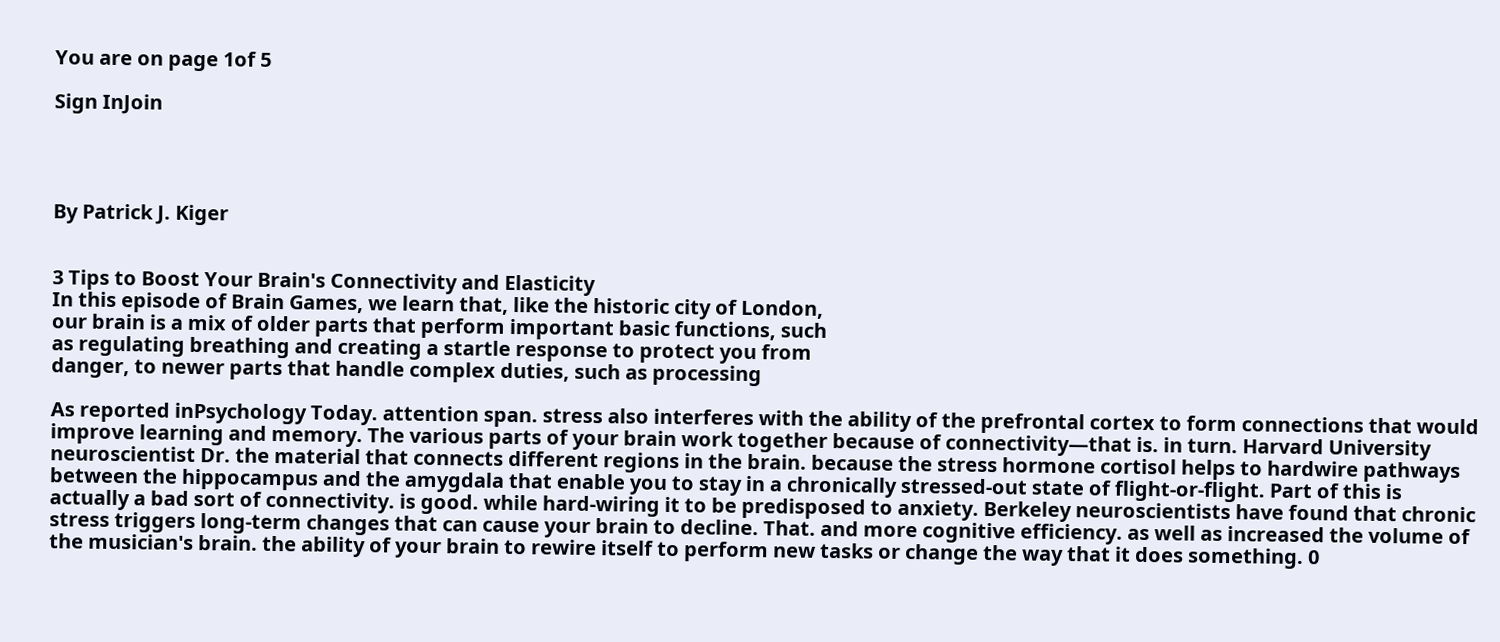You are on page 1of 5

Sign InJoin




By Patrick J. Kiger


3 Tips to Boost Your Brain's Connectivity and Elasticity
In this episode of Brain Games, we learn that, like the historic city of London,
our brain is a mix of older parts that perform important basic functions, such
as regulating breathing and creating a startle response to protect you from
danger, to newer parts that handle complex duties, such as processing

As reported inPsychology Today. attention span. stress also interferes with the ability of the prefrontal cortex to form connections that would improve learning and memory. The various parts of your brain work together because of connectivity—that is. in turn. Harvard University neuroscientist Dr. the material that connects different regions in the brain. because the stress hormone cortisol helps to hardwire pathways between the hippocampus and the amygdala that enable you to stay in a chronically stressed-out state of flight-or-flight. Part of this is actually a bad sort of connectivity. is good. while hard-wiring it to be predisposed to anxiety. Berkeley neuroscientists have found that chronic stress triggers long-term changes that can cause your brain to decline. That. and more cognitive efficiency. as well as increased the volume of the musician's brain. the ability of your brain to rewire itself to perform new tasks or change the way that it does something. 0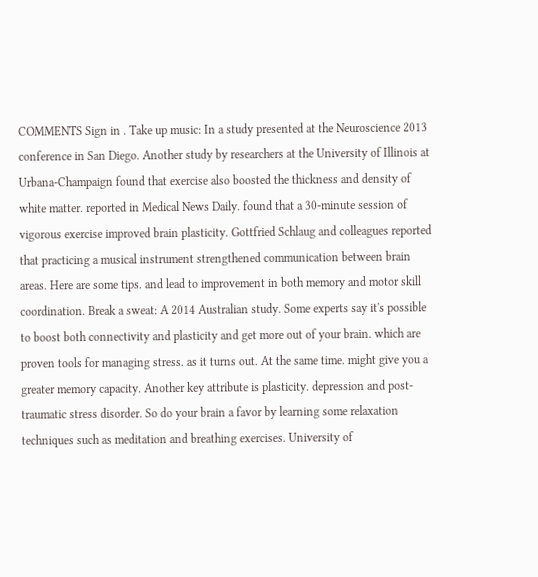COMMENTS Sign in . Take up music: In a study presented at the Neuroscience 2013 conference in San Diego. Another study by researchers at the University of Illinois at Urbana-Champaign found that exercise also boosted the thickness and density of white matter. reported in Medical News Daily. found that a 30-minute session of vigorous exercise improved brain plasticity. Gottfried Schlaug and colleagues reported that practicing a musical instrument strengthened communication between brain areas. Here are some tips. and lead to improvement in both memory and motor skill coordination. Break a sweat: A 2014 Australian study. Some experts say it's possible to boost both connectivity and plasticity and get more out of your brain. which are proven tools for managing stress. as it turns out. At the same time. might give you a greater memory capacity. Another key attribute is plasticity. depression and post-traumatic stress disorder. So do your brain a favor by learning some relaxation techniques such as meditation and breathing exercises. University of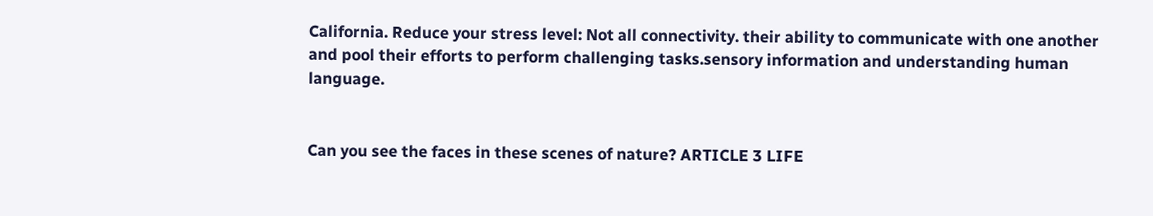California. Reduce your stress level: Not all connectivity. their ability to communicate with one another and pool their efforts to perform challenging tasks.sensory information and understanding human language.


Can you see the faces in these scenes of nature? ARTICLE 3 LIFE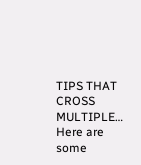TIPS THAT CROSS MULTIPLE… Here are some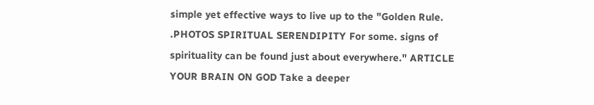simple yet effective ways to live up to the "Golden Rule. .PHOTOS SPIRITUAL SERENDIPITY For some. signs of spirituality can be found just about everywhere." ARTICLE YOUR BRAIN ON GOD Take a deeper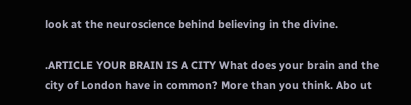look at the neuroscience behind believing in the divine.

.ARTICLE YOUR BRAIN IS A CITY What does your brain and the city of London have in common? More than you think. Abo ut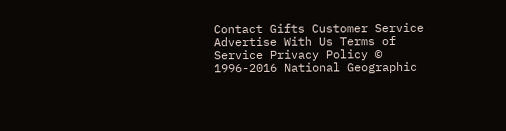Contact Gifts Customer Service Advertise With Us Terms of Service Privacy Policy © 1996-2016 National Geographic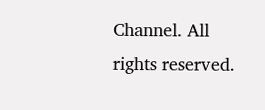Channel. All rights reserved.